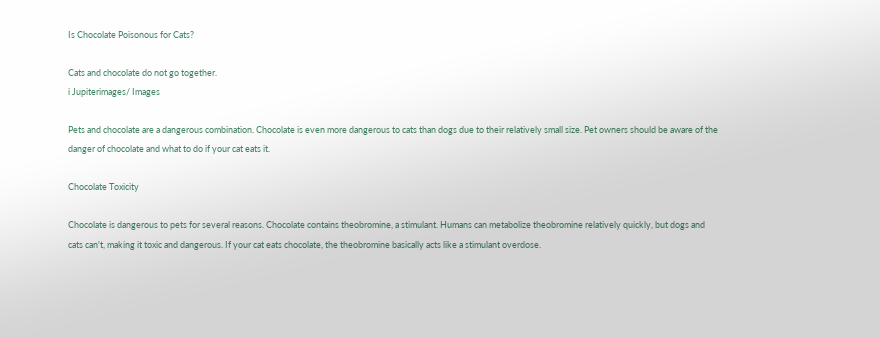Is Chocolate Poisonous for Cats?

Cats and chocolate do not go together.
i Jupiterimages/ Images

Pets and chocolate are a dangerous combination. Chocolate is even more dangerous to cats than dogs due to their relatively small size. Pet owners should be aware of the danger of chocolate and what to do if your cat eats it.

Chocolate Toxicity

Chocolate is dangerous to pets for several reasons. Chocolate contains theobromine, a stimulant. Humans can metabolize theobromine relatively quickly, but dogs and cats can't, making it toxic and dangerous. If your cat eats chocolate, the theobromine basically acts like a stimulant overdose.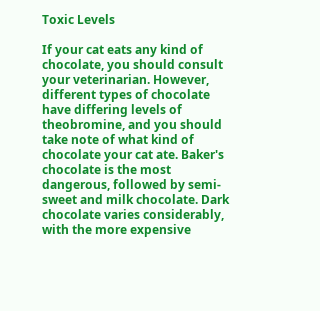Toxic Levels

If your cat eats any kind of chocolate, you should consult your veterinarian. However, different types of chocolate have differing levels of theobromine, and you should take note of what kind of chocolate your cat ate. Baker's chocolate is the most dangerous, followed by semi-sweet and milk chocolate. Dark chocolate varies considerably, with the more expensive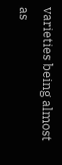varieties being almost as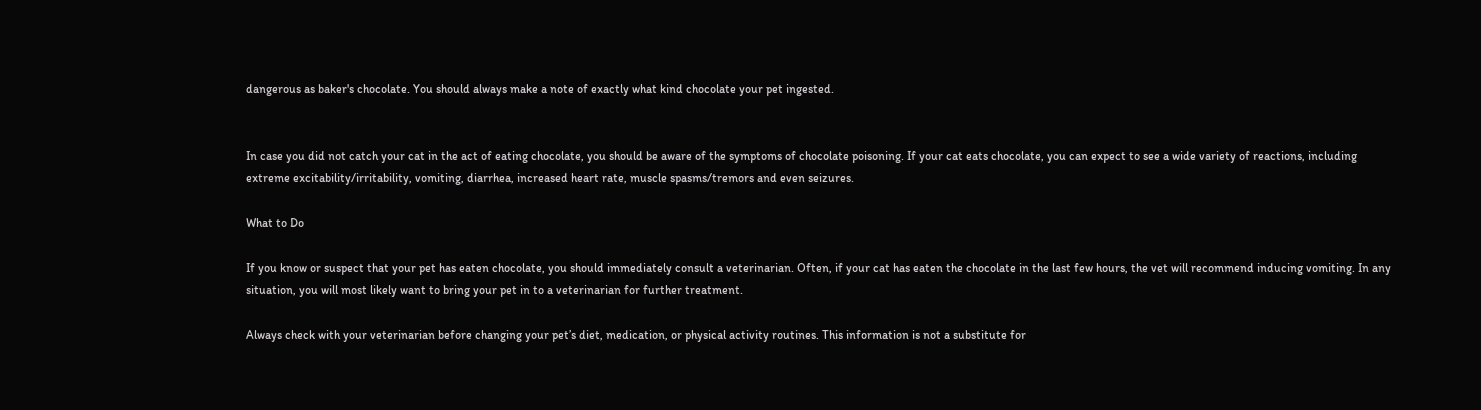dangerous as baker's chocolate. You should always make a note of exactly what kind chocolate your pet ingested.


In case you did not catch your cat in the act of eating chocolate, you should be aware of the symptoms of chocolate poisoning. If your cat eats chocolate, you can expect to see a wide variety of reactions, including extreme excitability/irritability, vomiting, diarrhea, increased heart rate, muscle spasms/tremors and even seizures.

What to Do

If you know or suspect that your pet has eaten chocolate, you should immediately consult a veterinarian. Often, if your cat has eaten the chocolate in the last few hours, the vet will recommend inducing vomiting. In any situation, you will most likely want to bring your pet in to a veterinarian for further treatment.

Always check with your veterinarian before changing your pet’s diet, medication, or physical activity routines. This information is not a substitute for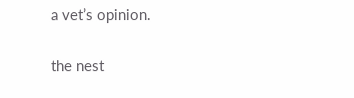a vet’s opinion.

the nest